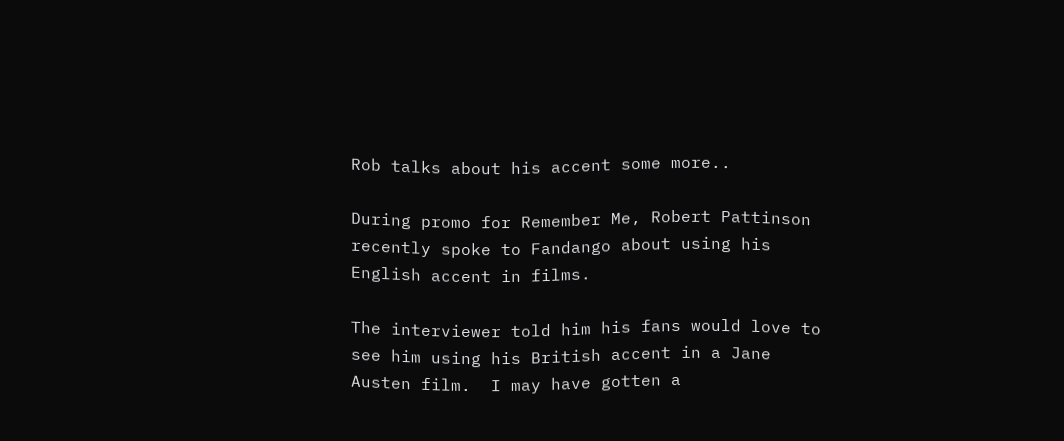Rob talks about his accent some more..

During promo for Remember Me, Robert Pattinson recently spoke to Fandango about using his English accent in films.

The interviewer told him his fans would love to see him using his British accent in a Jane Austen film.  I may have gotten a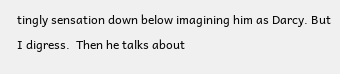tingly sensation down below imagining him as Darcy. But I digress.  Then he talks about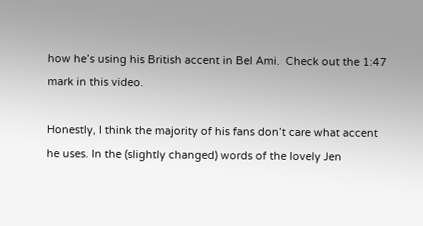how he’s using his British accent in Bel Ami.  Check out the 1:47 mark in this video.

Honestly, I think the majority of his fans don’t care what accent he uses. In the (slightly changed) words of the lovely Jen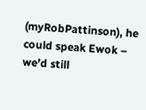(myRobPattinson), he could speak Ewok – we’d still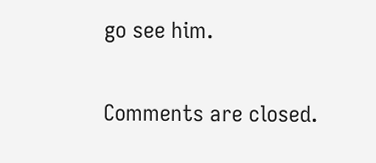go see him.

Comments are closed.